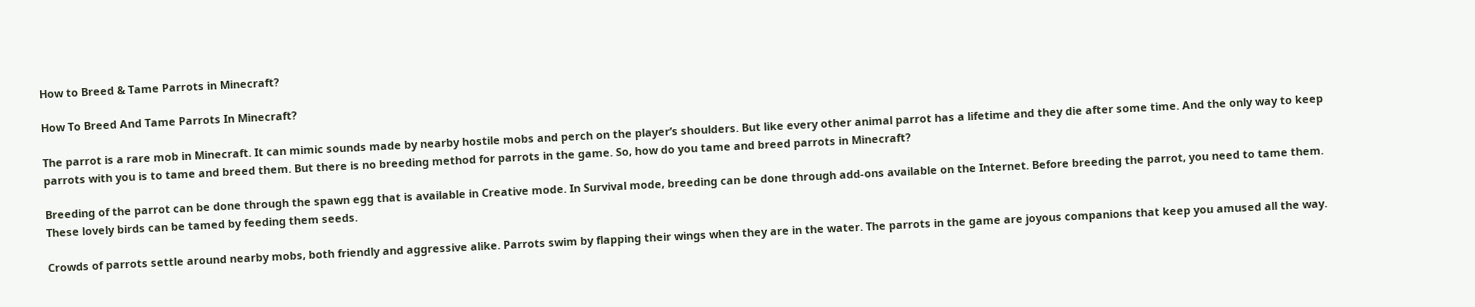How to Breed & Tame Parrots in Minecraft?

How To Breed And Tame Parrots In Minecraft?

The parrot is a rare mob in Minecraft. It can mimic sounds made by nearby hostile mobs and perch on the player’s shoulders. But like every other animal parrot has a lifetime and they die after some time. And the only way to keep parrots with you is to tame and breed them. But there is no breeding method for parrots in the game. So, how do you tame and breed parrots in Minecraft?

Breeding of the parrot can be done through the spawn egg that is available in Creative mode. In Survival mode, breeding can be done through add-ons available on the Internet. Before breeding the parrot, you need to tame them. These lovely birds can be tamed by feeding them seeds.

Crowds of parrots settle around nearby mobs, both friendly and aggressive alike. Parrots swim by flapping their wings when they are in the water. The parrots in the game are joyous companions that keep you amused all the way.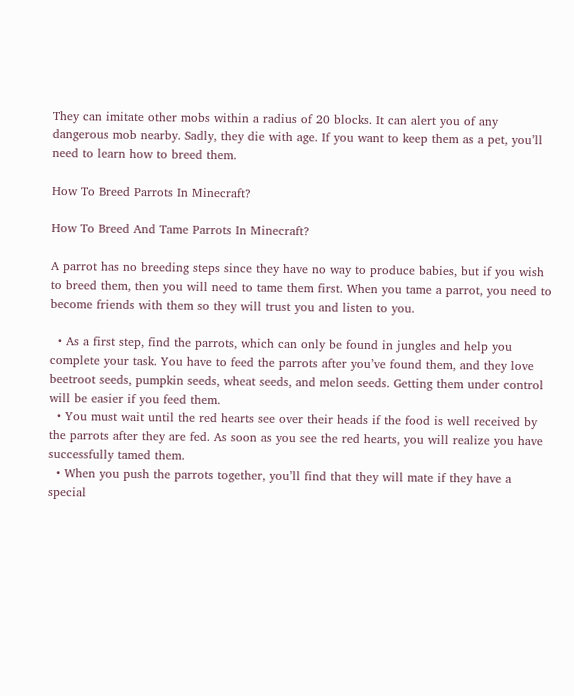They can imitate other mobs within a radius of 20 blocks. It can alert you of any dangerous mob nearby. Sadly, they die with age. If you want to keep them as a pet, you’ll need to learn how to breed them.

How To Breed Parrots In Minecraft?

How To Breed And Tame Parrots In Minecraft?

A parrot has no breeding steps since they have no way to produce babies, but if you wish to breed them, then you will need to tame them first. When you tame a parrot, you need to become friends with them so they will trust you and listen to you.

  • As a first step, find the parrots, which can only be found in jungles and help you complete your task. You have to feed the parrots after you’ve found them, and they love beetroot seeds, pumpkin seeds, wheat seeds, and melon seeds. Getting them under control will be easier if you feed them.
  • You must wait until the red hearts see over their heads if the food is well received by the parrots after they are fed. As soon as you see the red hearts, you will realize you have successfully tamed them.
  • When you push the parrots together, you’ll find that they will mate if they have a special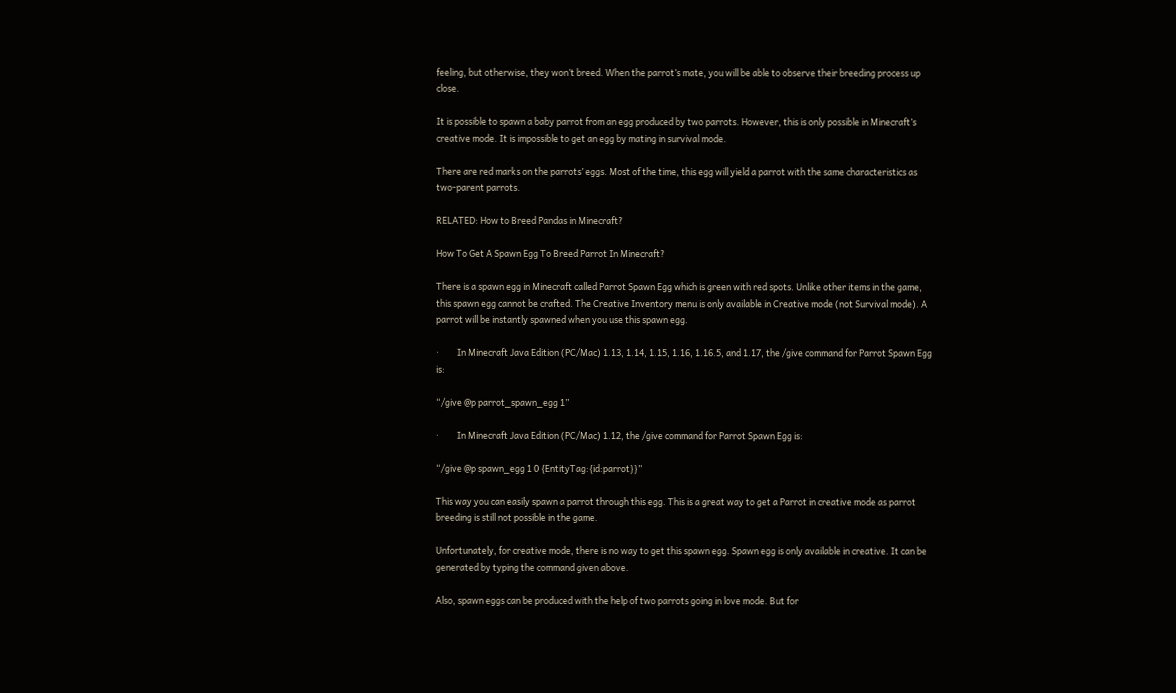feeling, but otherwise, they won’t breed. When the parrot’s mate, you will be able to observe their breeding process up close.

It is possible to spawn a baby parrot from an egg produced by two parrots. However, this is only possible in Minecraft’s creative mode. It is impossible to get an egg by mating in survival mode.

There are red marks on the parrots’ eggs. Most of the time, this egg will yield a parrot with the same characteristics as two-parent parrots.

RELATED: How to Breed Pandas in Minecraft?

How To Get A Spawn Egg To Breed Parrot In Minecraft?

There is a spawn egg in Minecraft called Parrot Spawn Egg which is green with red spots. Unlike other items in the game, this spawn egg cannot be crafted. The Creative Inventory menu is only available in Creative mode (not Survival mode). A parrot will be instantly spawned when you use this spawn egg.

·         In Minecraft Java Edition (PC/Mac) 1.13, 1.14, 1.15, 1.16, 1.16.5, and 1.17, the /give command for Parrot Spawn Egg is:

“/give @p parrot_spawn_egg 1”

·         In Minecraft Java Edition (PC/Mac) 1.12, the /give command for Parrot Spawn Egg is:

“/give @p spawn_egg 1 0 {EntityTag:{id:parrot}}”

This way you can easily spawn a parrot through this egg. This is a great way to get a Parrot in creative mode as parrot breeding is still not possible in the game.

Unfortunately, for creative mode, there is no way to get this spawn egg. Spawn egg is only available in creative. It can be generated by typing the command given above.

Also, spawn eggs can be produced with the help of two parrots going in love mode. But for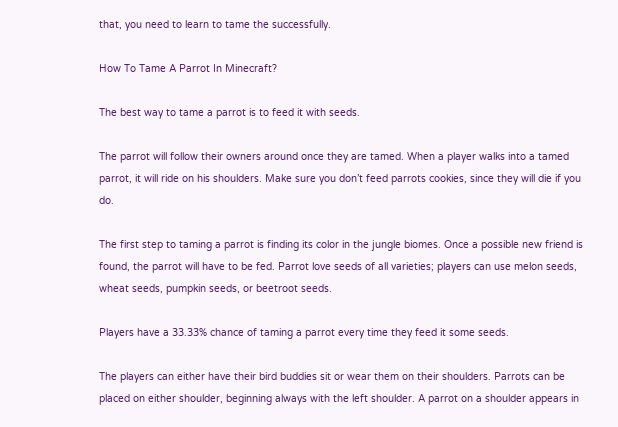that, you need to learn to tame the successfully.

How To Tame A Parrot In Minecraft?

The best way to tame a parrot is to feed it with seeds.

The parrot will follow their owners around once they are tamed. When a player walks into a tamed parrot, it will ride on his shoulders. Make sure you don’t feed parrots cookies, since they will die if you do.

The first step to taming a parrot is finding its color in the jungle biomes. Once a possible new friend is found, the parrot will have to be fed. Parrot love seeds of all varieties; players can use melon seeds, wheat seeds, pumpkin seeds, or beetroot seeds.

Players have a 33.33% chance of taming a parrot every time they feed it some seeds.

The players can either have their bird buddies sit or wear them on their shoulders. Parrots can be placed on either shoulder, beginning always with the left shoulder. A parrot on a shoulder appears in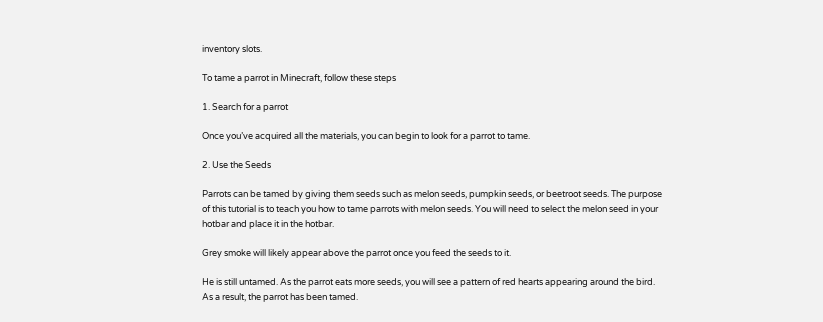inventory slots.

To tame a parrot in Minecraft, follow these steps

1. Search for a parrot

Once you’ve acquired all the materials, you can begin to look for a parrot to tame.

2. Use the Seeds

Parrots can be tamed by giving them seeds such as melon seeds, pumpkin seeds, or beetroot seeds. The purpose of this tutorial is to teach you how to tame parrots with melon seeds. You will need to select the melon seed in your hotbar and place it in the hotbar.

Grey smoke will likely appear above the parrot once you feed the seeds to it.

He is still untamed. As the parrot eats more seeds, you will see a pattern of red hearts appearing around the bird. As a result, the parrot has been tamed.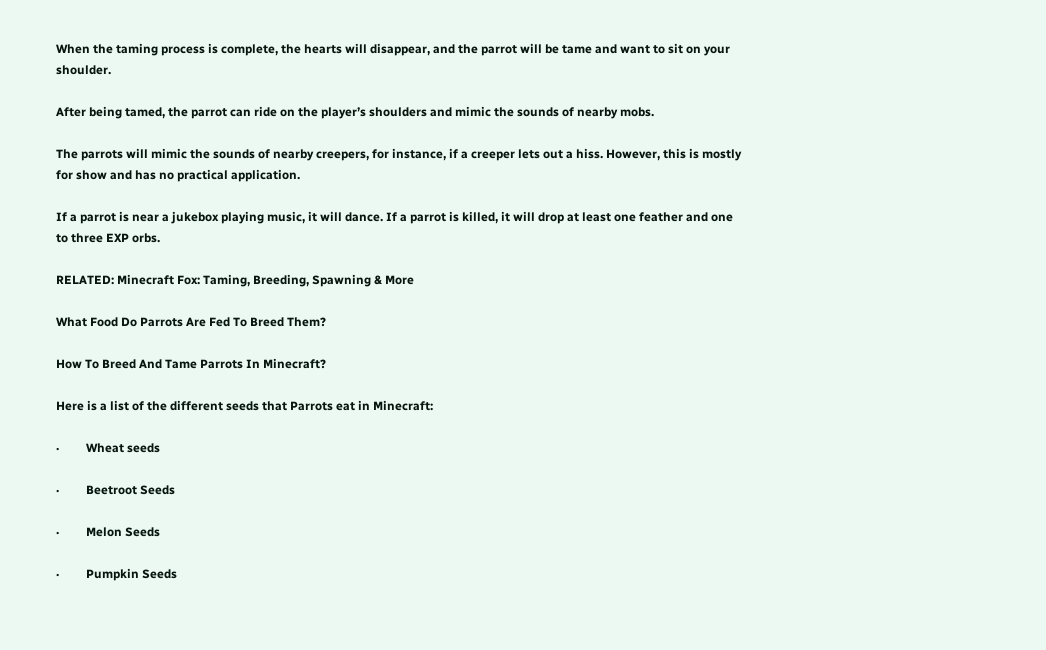When the taming process is complete, the hearts will disappear, and the parrot will be tame and want to sit on your shoulder.

After being tamed, the parrot can ride on the player’s shoulders and mimic the sounds of nearby mobs.

The parrots will mimic the sounds of nearby creepers, for instance, if a creeper lets out a hiss. However, this is mostly for show and has no practical application.

If a parrot is near a jukebox playing music, it will dance. If a parrot is killed, it will drop at least one feather and one to three EXP orbs.

RELATED: Minecraft Fox: Taming, Breeding, Spawning & More

What Food Do Parrots Are Fed To Breed Them?

How To Breed And Tame Parrots In Minecraft?

Here is a list of the different seeds that Parrots eat in Minecraft:

·         Wheat seeds

·         Beetroot Seeds

·         Melon Seeds

·         Pumpkin Seeds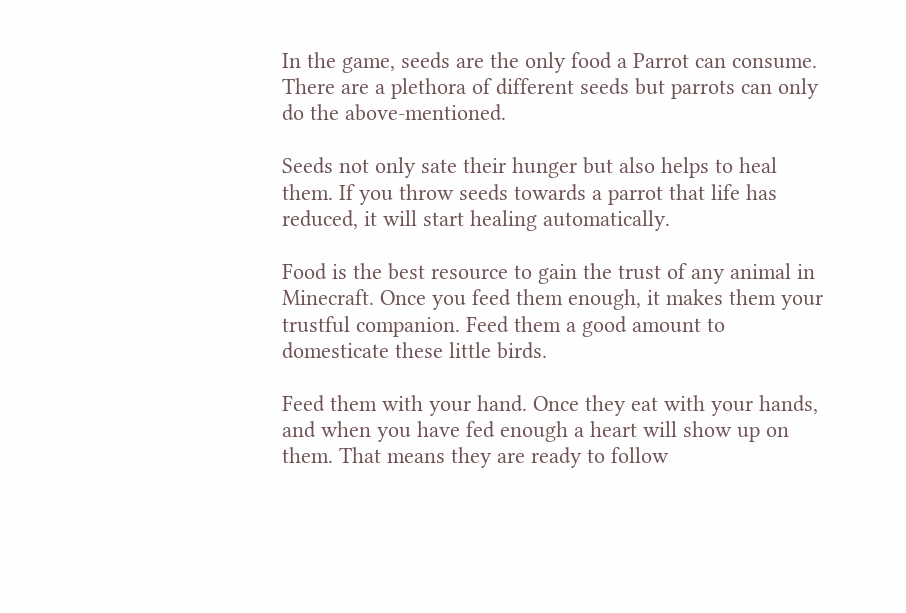In the game, seeds are the only food a Parrot can consume. There are a plethora of different seeds but parrots can only do the above-mentioned.

Seeds not only sate their hunger but also helps to heal them. If you throw seeds towards a parrot that life has reduced, it will start healing automatically.

Food is the best resource to gain the trust of any animal in Minecraft. Once you feed them enough, it makes them your trustful companion. Feed them a good amount to domesticate these little birds.

Feed them with your hand. Once they eat with your hands, and when you have fed enough a heart will show up on them. That means they are ready to follow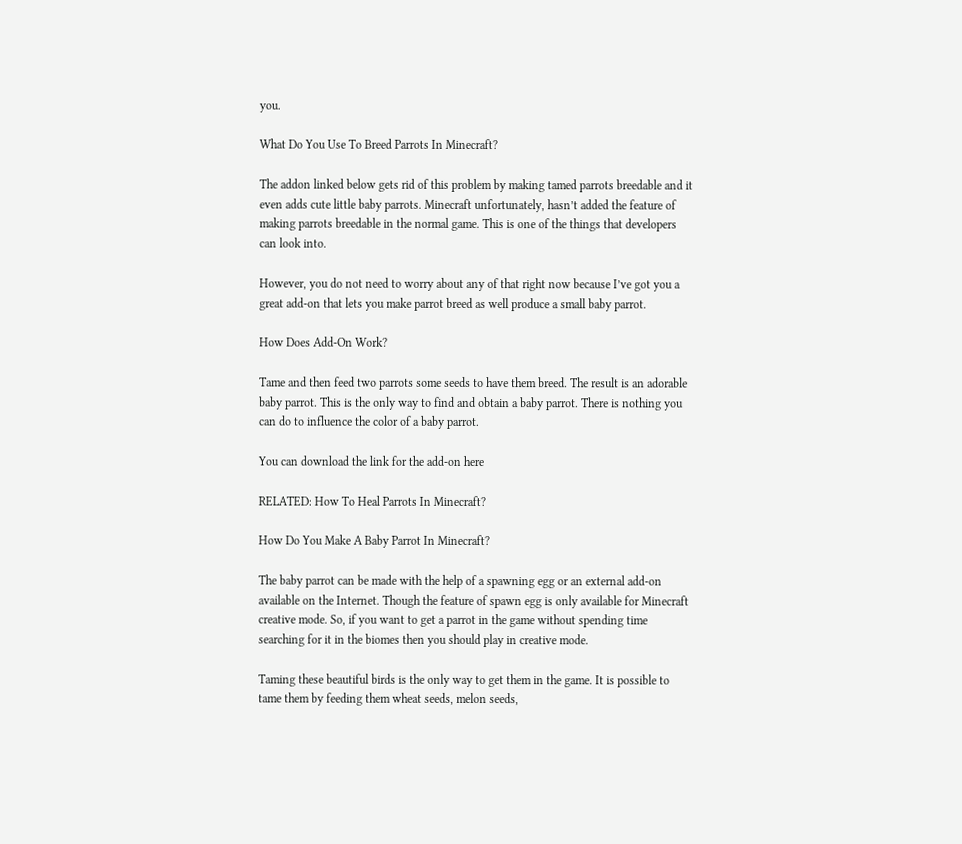you.

What Do You Use To Breed Parrots In Minecraft?

The addon linked below gets rid of this problem by making tamed parrots breedable and it even adds cute little baby parrots. Minecraft unfortunately, hasn’t added the feature of making parrots breedable in the normal game. This is one of the things that developers can look into.

However, you do not need to worry about any of that right now because I’ve got you a great add-on that lets you make parrot breed as well produce a small baby parrot.

How Does Add-On Work?

Tame and then feed two parrots some seeds to have them breed. The result is an adorable baby parrot. This is the only way to find and obtain a baby parrot. There is nothing you can do to influence the color of a baby parrot.

You can download the link for the add-on here

RELATED: How To Heal Parrots In Minecraft?

How Do You Make A Baby Parrot In Minecraft?

The baby parrot can be made with the help of a spawning egg or an external add-on available on the Internet. Though the feature of spawn egg is only available for Minecraft creative mode. So, if you want to get a parrot in the game without spending time searching for it in the biomes then you should play in creative mode.

Taming these beautiful birds is the only way to get them in the game. It is possible to tame them by feeding them wheat seeds, melon seeds,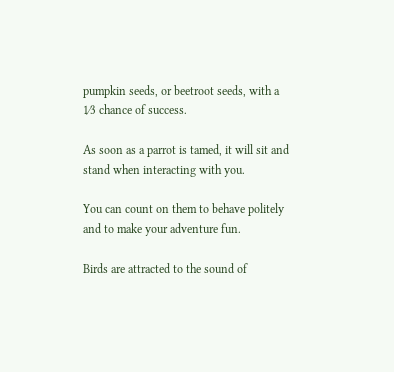pumpkin seeds, or beetroot seeds, with a 1⁄3 chance of success.

As soon as a parrot is tamed, it will sit and stand when interacting with you.

You can count on them to behave politely and to make your adventure fun.

Birds are attracted to the sound of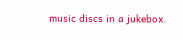music discs in a jukebox.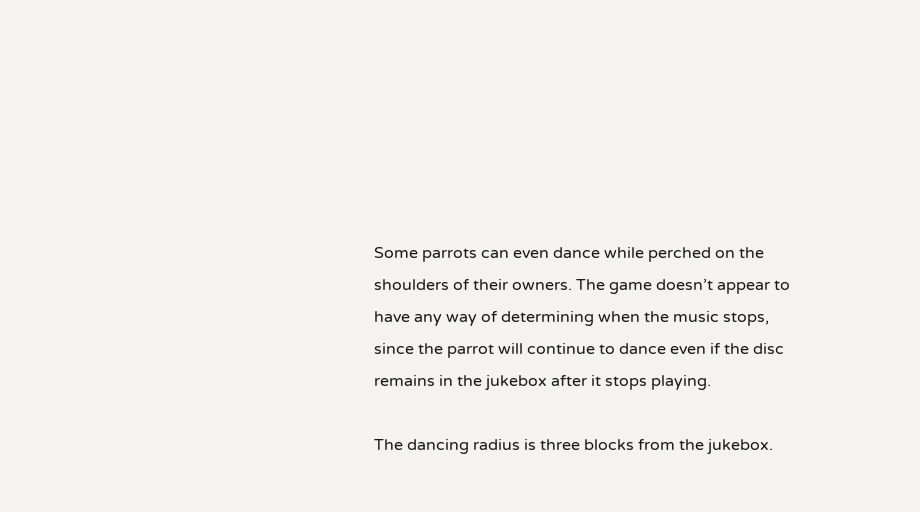Some parrots can even dance while perched on the shoulders of their owners. The game doesn’t appear to have any way of determining when the music stops, since the parrot will continue to dance even if the disc remains in the jukebox after it stops playing.

The dancing radius is three blocks from the jukebox.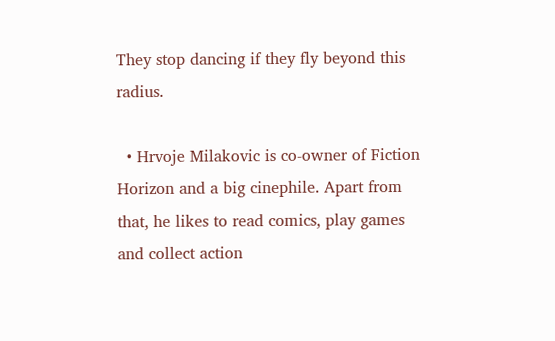They stop dancing if they fly beyond this radius.

  • Hrvoje Milakovic is co-owner of Fiction Horizon and a big cinephile. Apart from that, he likes to read comics, play games and collect action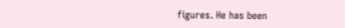figures. He has been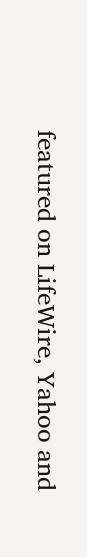featured on LifeWire, Yahoo and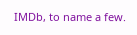IMDb, to name a few.